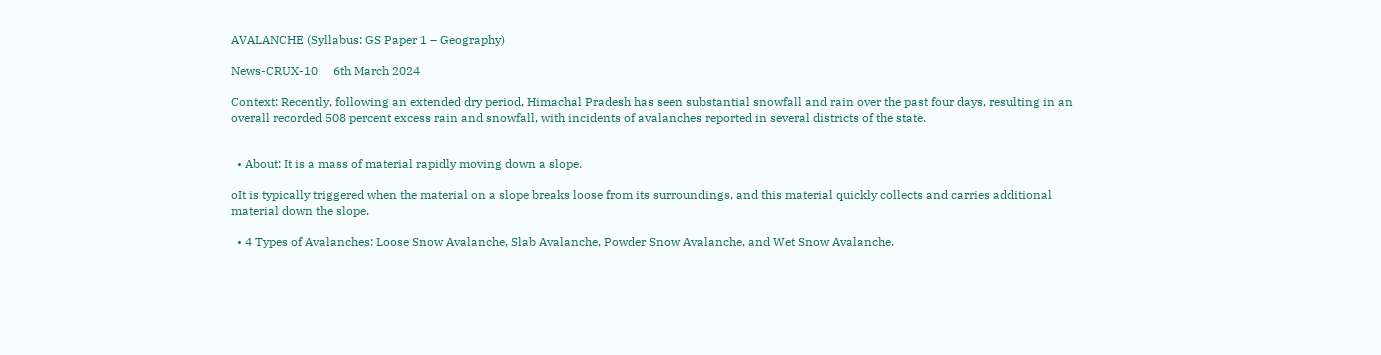AVALANCHE (Syllabus: GS Paper 1 – Geography)

News-CRUX-10     6th March 2024

Context: Recently, following an extended dry period, Himachal Pradesh has seen substantial snowfall and rain over the past four days, resulting in an overall recorded 508 percent excess rain and snowfall, with incidents of avalanches reported in several districts of the state.


  • About: It is a mass of material rapidly moving down a slope.

oIt is typically triggered when the material on a slope breaks loose from its surroundings, and this material quickly collects and carries additional material down the slope.

  • 4 Types of Avalanches: Loose Snow Avalanche, Slab Avalanche, Powder Snow Avalanche, and Wet Snow Avalanche.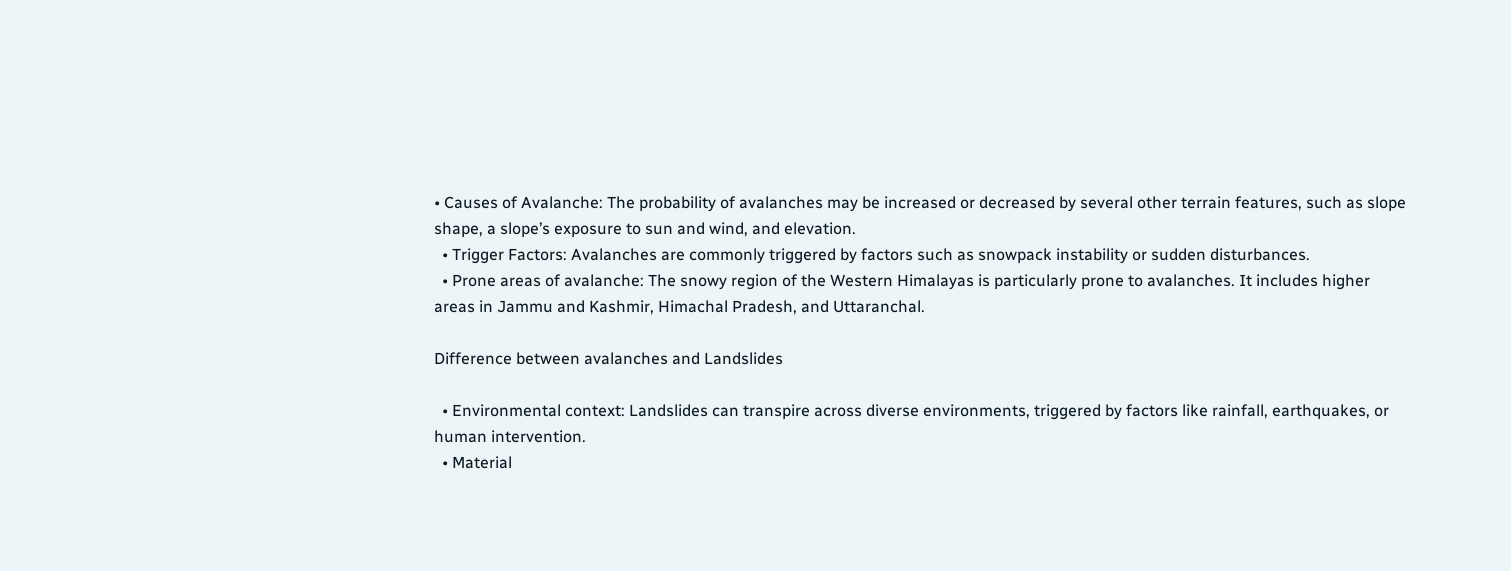• Causes of Avalanche: The probability of avalanches may be increased or decreased by several other terrain features, such as slope shape, a slope’s exposure to sun and wind, and elevation.
  • Trigger Factors: Avalanches are commonly triggered by factors such as snowpack instability or sudden disturbances.
  • Prone areas of avalanche: The snowy region of the Western Himalayas is particularly prone to avalanches. It includes higher areas in Jammu and Kashmir, Himachal Pradesh, and Uttaranchal.

Difference between avalanches and Landslides

  • Environmental context: Landslides can transpire across diverse environments, triggered by factors like rainfall, earthquakes, or human intervention.
  • Material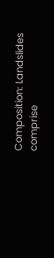Composition: Landslides comprise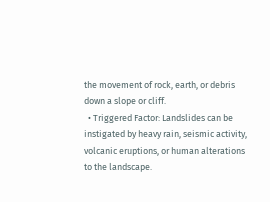the movement of rock, earth, or debris down a slope or cliff.
  • Triggered Factor: Landslides can be instigated by heavy rain, seismic activity, volcanic eruptions, or human alterations to the landscape.